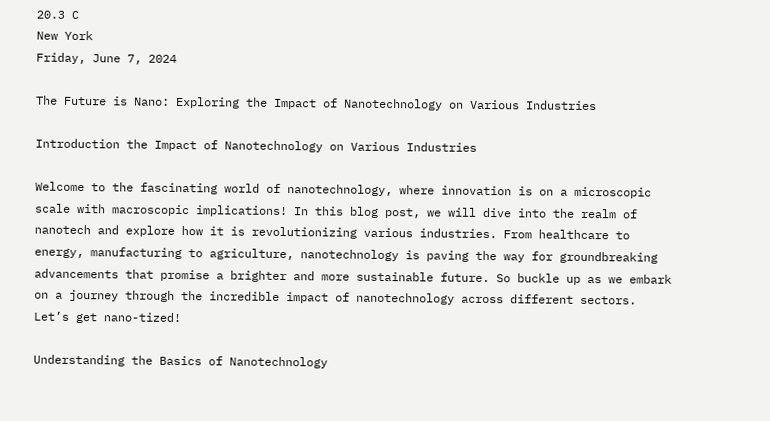20.3 C
New York
Friday, June 7, 2024

The Future is Nano: Exploring the Impact of Nanotechnology on Various Industries

Introduction the Impact of Nanotechnology on Various Industries

Welcome to the fascinating world of nanotechnology, where innovation is on a microscopic scale with macroscopic implications! In this blog post, we will dive into the realm of nanotech and explore how it is revolutionizing various industries. From healthcare to energy, manufacturing to agriculture, nanotechnology is paving the way for groundbreaking advancements that promise a brighter and more sustainable future. So buckle up as we embark on a journey through the incredible impact of nanotechnology across different sectors. Let’s get nano-tized!

Understanding the Basics of Nanotechnology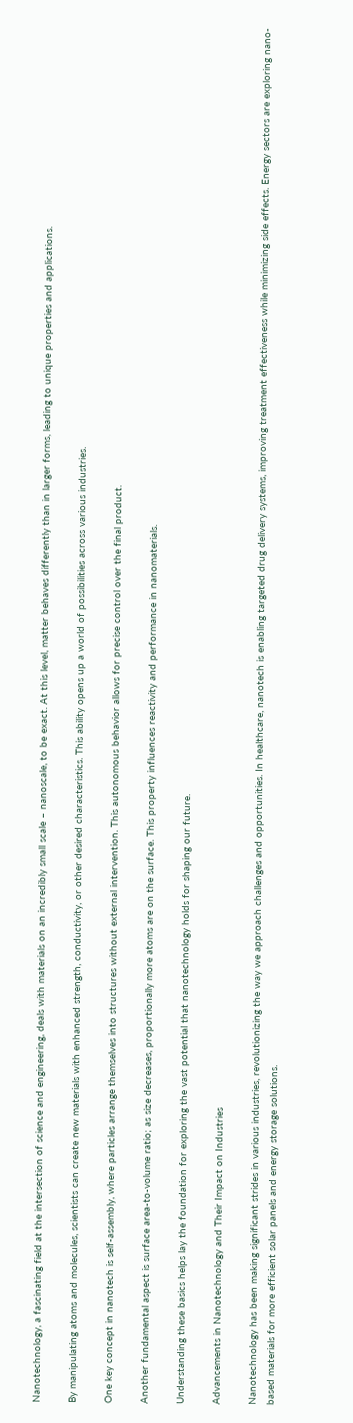Nanotechnology, a fascinating field at the intersection of science and engineering, deals with materials on an incredibly small scale – nanoscale, to be exact. At this level, matter behaves differently than in larger forms, leading to unique properties and applications.

By manipulating atoms and molecules, scientists can create new materials with enhanced strength, conductivity, or other desired characteristics. This ability opens up a world of possibilities across various industries.

One key concept in nanotech is self-assembly, where particles arrange themselves into structures without external intervention. This autonomous behavior allows for precise control over the final product.

Another fundamental aspect is surface area-to-volume ratio; as size decreases, proportionally more atoms are on the surface. This property influences reactivity and performance in nanomaterials.

Understanding these basics helps lay the foundation for exploring the vast potential that nanotechnology holds for shaping our future.

Advancements in Nanotechnology and Their Impact on Industries

Nanotechnology has been making significant strides in various industries, revolutionizing the way we approach challenges and opportunities. In healthcare, nanotech is enabling targeted drug delivery systems, improving treatment effectiveness while minimizing side effects. Energy sectors are exploring nano-based materials for more efficient solar panels and energy storage solutions.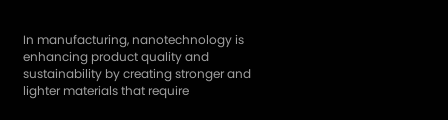In manufacturing, nanotechnology is enhancing product quality and sustainability by creating stronger and lighter materials that require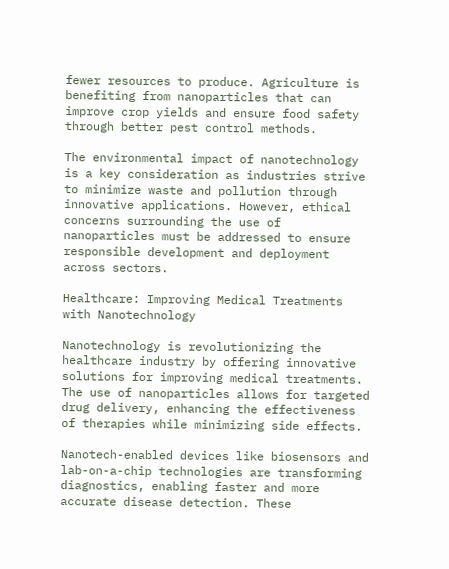fewer resources to produce. Agriculture is benefiting from nanoparticles that can improve crop yields and ensure food safety through better pest control methods.

The environmental impact of nanotechnology is a key consideration as industries strive to minimize waste and pollution through innovative applications. However, ethical concerns surrounding the use of nanoparticles must be addressed to ensure responsible development and deployment across sectors.

Healthcare: Improving Medical Treatments with Nanotechnology

Nanotechnology is revolutionizing the healthcare industry by offering innovative solutions for improving medical treatments. The use of nanoparticles allows for targeted drug delivery, enhancing the effectiveness of therapies while minimizing side effects.

Nanotech-enabled devices like biosensors and lab-on-a-chip technologies are transforming diagnostics, enabling faster and more accurate disease detection. These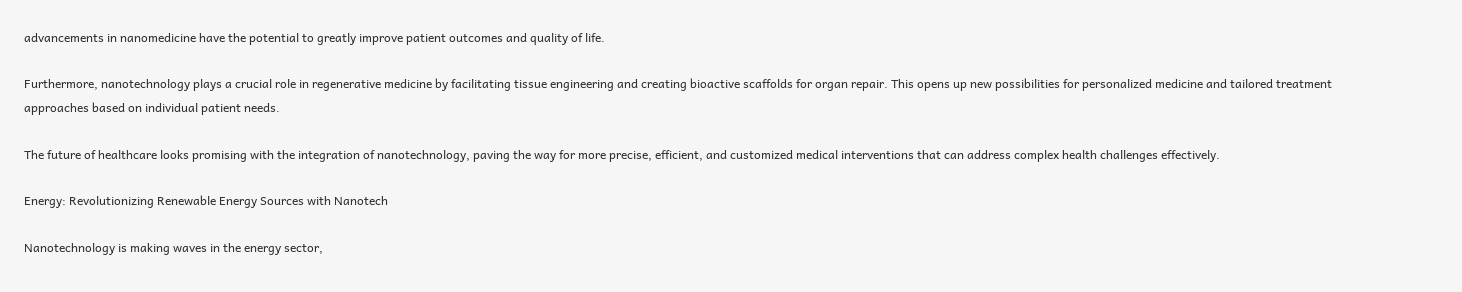advancements in nanomedicine have the potential to greatly improve patient outcomes and quality of life.

Furthermore, nanotechnology plays a crucial role in regenerative medicine by facilitating tissue engineering and creating bioactive scaffolds for organ repair. This opens up new possibilities for personalized medicine and tailored treatment approaches based on individual patient needs.

The future of healthcare looks promising with the integration of nanotechnology, paving the way for more precise, efficient, and customized medical interventions that can address complex health challenges effectively.

Energy: Revolutionizing Renewable Energy Sources with Nanotech

Nanotechnology is making waves in the energy sector,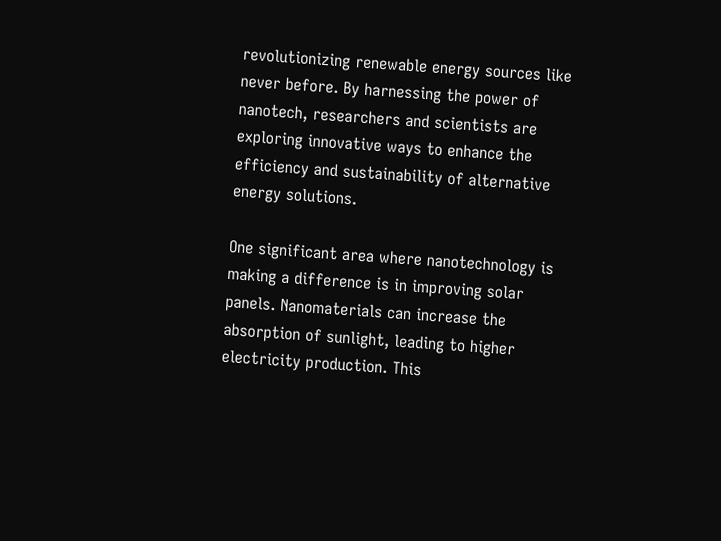revolutionizing renewable energy sources like never before. By harnessing the power of nanotech, researchers and scientists are exploring innovative ways to enhance the efficiency and sustainability of alternative energy solutions.

One significant area where nanotechnology is making a difference is in improving solar panels. Nanomaterials can increase the absorption of sunlight, leading to higher electricity production. This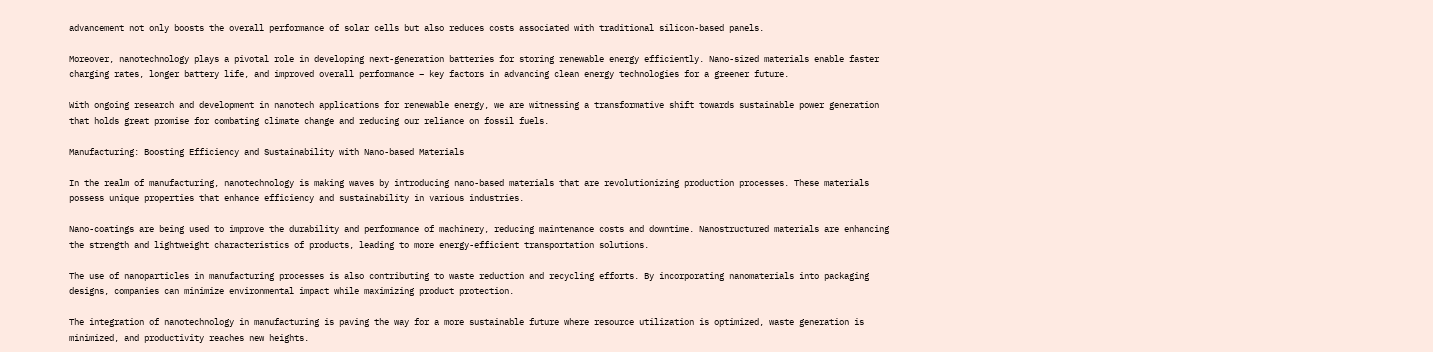advancement not only boosts the overall performance of solar cells but also reduces costs associated with traditional silicon-based panels.

Moreover, nanotechnology plays a pivotal role in developing next-generation batteries for storing renewable energy efficiently. Nano-sized materials enable faster charging rates, longer battery life, and improved overall performance – key factors in advancing clean energy technologies for a greener future.

With ongoing research and development in nanotech applications for renewable energy, we are witnessing a transformative shift towards sustainable power generation that holds great promise for combating climate change and reducing our reliance on fossil fuels.

Manufacturing: Boosting Efficiency and Sustainability with Nano-based Materials

In the realm of manufacturing, nanotechnology is making waves by introducing nano-based materials that are revolutionizing production processes. These materials possess unique properties that enhance efficiency and sustainability in various industries.

Nano-coatings are being used to improve the durability and performance of machinery, reducing maintenance costs and downtime. Nanostructured materials are enhancing the strength and lightweight characteristics of products, leading to more energy-efficient transportation solutions.

The use of nanoparticles in manufacturing processes is also contributing to waste reduction and recycling efforts. By incorporating nanomaterials into packaging designs, companies can minimize environmental impact while maximizing product protection.

The integration of nanotechnology in manufacturing is paving the way for a more sustainable future where resource utilization is optimized, waste generation is minimized, and productivity reaches new heights.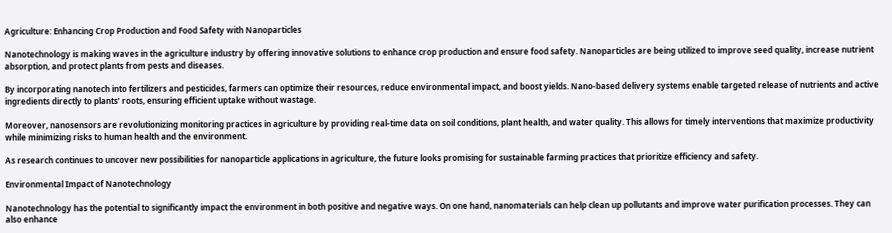Agriculture: Enhancing Crop Production and Food Safety with Nanoparticles

Nanotechnology is making waves in the agriculture industry by offering innovative solutions to enhance crop production and ensure food safety. Nanoparticles are being utilized to improve seed quality, increase nutrient absorption, and protect plants from pests and diseases.

By incorporating nanotech into fertilizers and pesticides, farmers can optimize their resources, reduce environmental impact, and boost yields. Nano-based delivery systems enable targeted release of nutrients and active ingredients directly to plants’ roots, ensuring efficient uptake without wastage.

Moreover, nanosensors are revolutionizing monitoring practices in agriculture by providing real-time data on soil conditions, plant health, and water quality. This allows for timely interventions that maximize productivity while minimizing risks to human health and the environment.

As research continues to uncover new possibilities for nanoparticle applications in agriculture, the future looks promising for sustainable farming practices that prioritize efficiency and safety.

Environmental Impact of Nanotechnology

Nanotechnology has the potential to significantly impact the environment in both positive and negative ways. On one hand, nanomaterials can help clean up pollutants and improve water purification processes. They can also enhance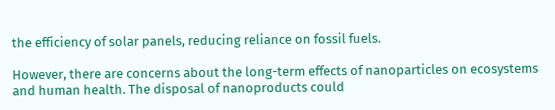the efficiency of solar panels, reducing reliance on fossil fuels.

However, there are concerns about the long-term effects of nanoparticles on ecosystems and human health. The disposal of nanoproducts could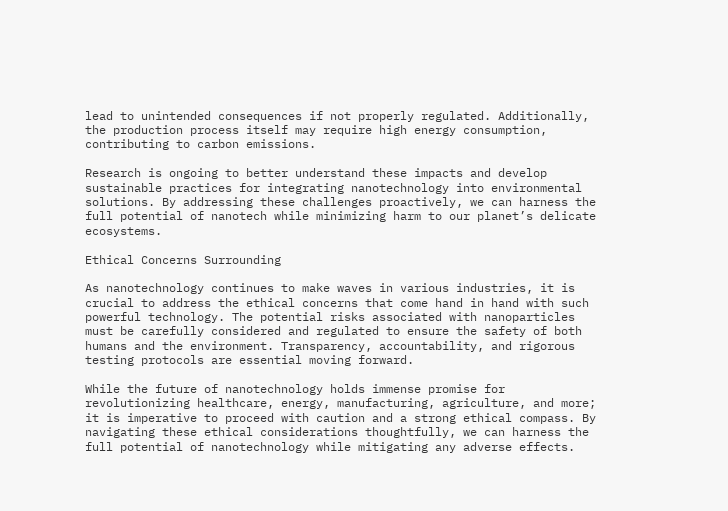lead to unintended consequences if not properly regulated. Additionally, the production process itself may require high energy consumption, contributing to carbon emissions.

Research is ongoing to better understand these impacts and develop sustainable practices for integrating nanotechnology into environmental solutions. By addressing these challenges proactively, we can harness the full potential of nanotech while minimizing harm to our planet’s delicate ecosystems.

Ethical Concerns Surrounding

As nanotechnology continues to make waves in various industries, it is crucial to address the ethical concerns that come hand in hand with such powerful technology. The potential risks associated with nanoparticles must be carefully considered and regulated to ensure the safety of both humans and the environment. Transparency, accountability, and rigorous testing protocols are essential moving forward.

While the future of nanotechnology holds immense promise for revolutionizing healthcare, energy, manufacturing, agriculture, and more; it is imperative to proceed with caution and a strong ethical compass. By navigating these ethical considerations thoughtfully, we can harness the full potential of nanotechnology while mitigating any adverse effects.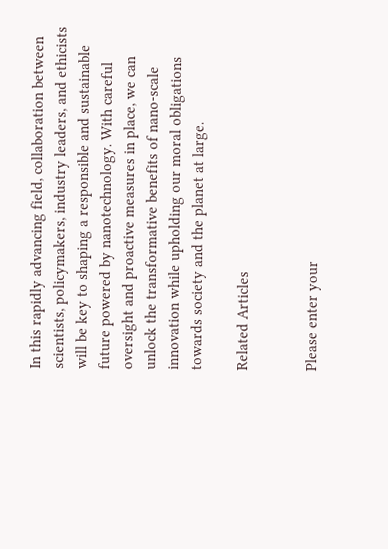In this rapidly advancing field, collaboration between scientists, policymakers, industry leaders, and ethicists will be key to shaping a responsible and sustainable future powered by nanotechnology. With careful oversight and proactive measures in place, we can unlock the transformative benefits of nano-scale innovation while upholding our moral obligations towards society and the planet at large.

Related Articles


Please enter your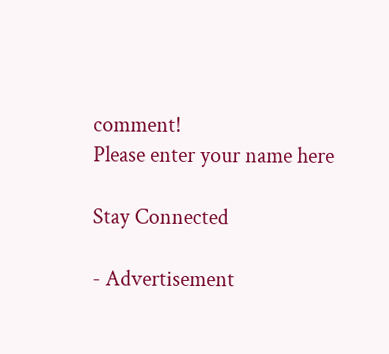comment!
Please enter your name here

Stay Connected

- Advertisement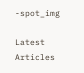-spot_img

Latest Articles